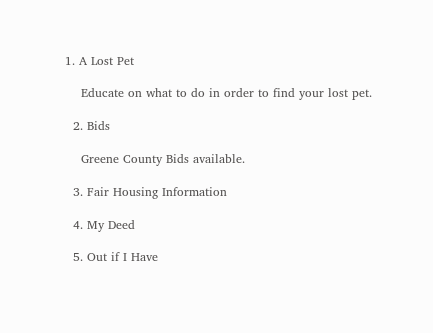1. A Lost Pet

    Educate on what to do in order to find your lost pet.

  2. Bids

    Greene County Bids available.

  3. Fair Housing Information

  4. My Deed

  5. Out if I Have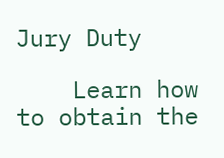Jury Duty

    Learn how to obtain the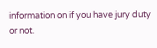information on if you have jury duty or not.